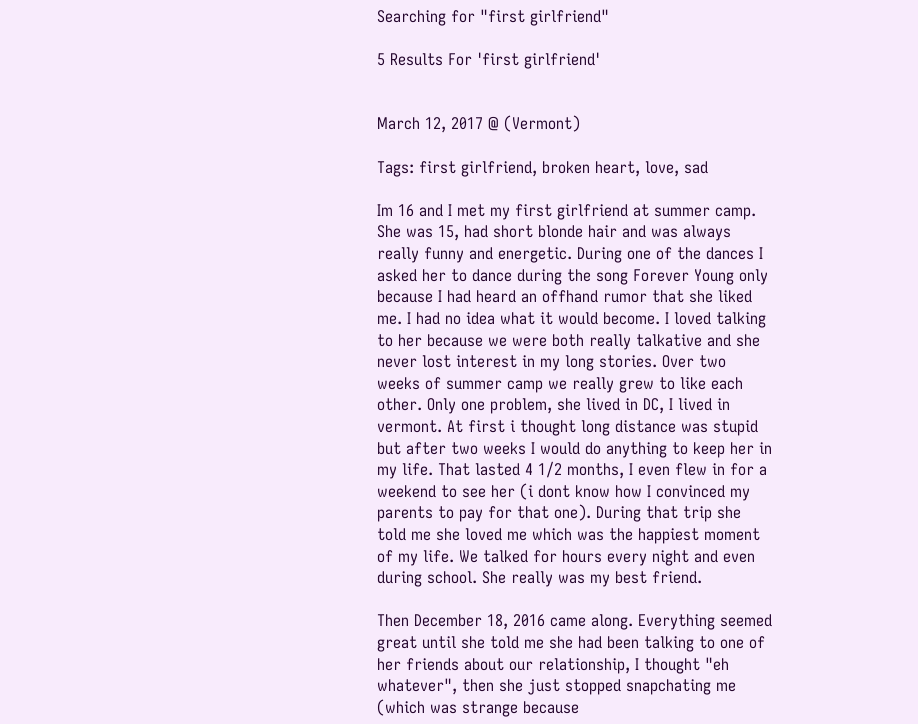Searching for "first girlfriend"

5 Results For 'first girlfriend'


March 12, 2017 @ (Vermont)

Tags: first girlfriend, broken heart, love, sad

Im 16 and I met my first girlfriend at summer camp. She was 15, had short blonde hair and was always really funny and energetic. During one of the dances I asked her to dance during the song Forever Young only because I had heard an offhand rumor that she liked me. I had no idea what it would become. I loved talking to her because we were both really talkative and she never lost interest in my long stories. Over two weeks of summer camp we really grew to like each other. Only one problem, she lived in DC, I lived in vermont. At first i thought long distance was stupid but after two weeks I would do anything to keep her in my life. That lasted 4 1/2 months, I even flew in for a weekend to see her (i dont know how I convinced my parents to pay for that one). During that trip she told me she loved me which was the happiest moment of my life. We talked for hours every night and even during school. She really was my best friend.

Then December 18, 2016 came along. Everything seemed great until she told me she had been talking to one of her friends about our relationship, I thought "eh whatever", then she just stopped snapchating me (which was strange because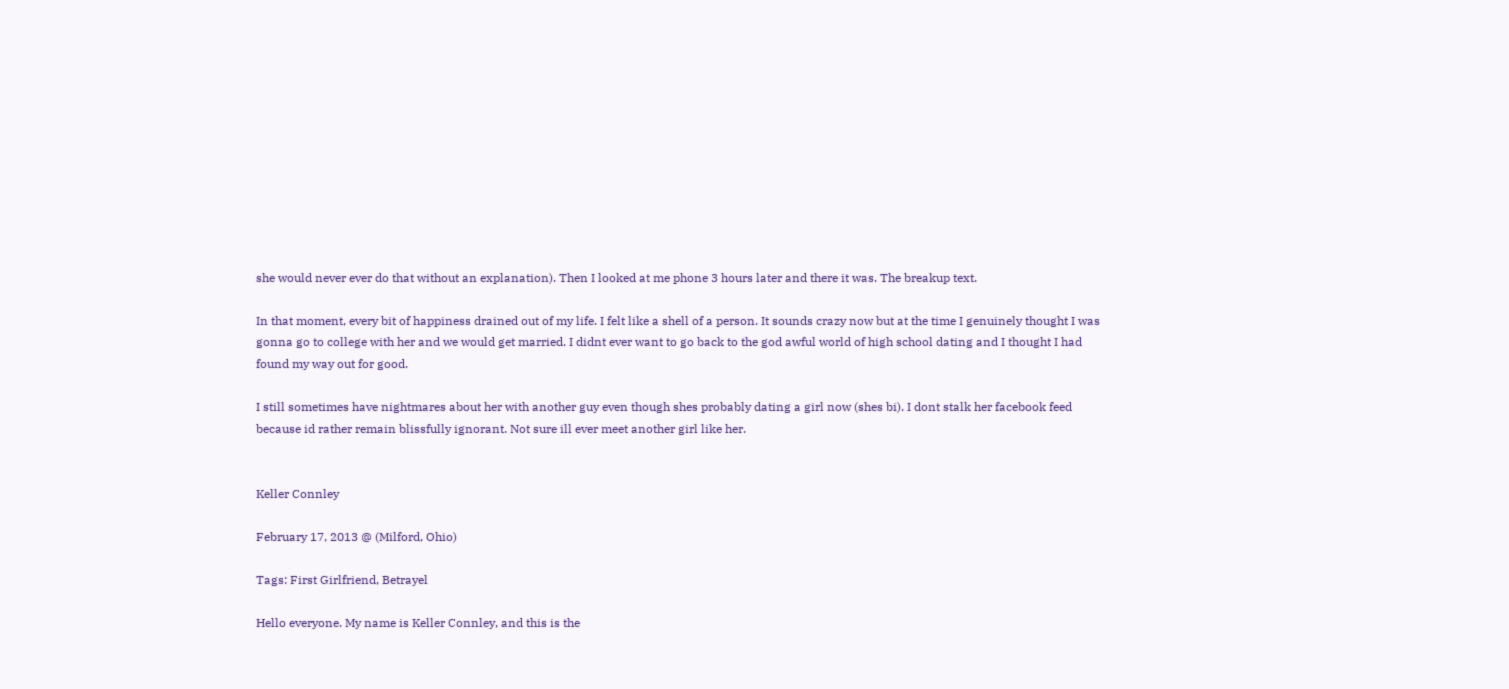she would never ever do that without an explanation). Then I looked at me phone 3 hours later and there it was. The breakup text.

In that moment, every bit of happiness drained out of my life. I felt like a shell of a person. It sounds crazy now but at the time I genuinely thought I was gonna go to college with her and we would get married. I didnt ever want to go back to the god awful world of high school dating and I thought I had found my way out for good.

I still sometimes have nightmares about her with another guy even though shes probably dating a girl now (shes bi). I dont stalk her facebook feed because id rather remain blissfully ignorant. Not sure ill ever meet another girl like her.


Keller Connley

February 17, 2013 @ (Milford, Ohio)

Tags: First Girlfriend, Betrayel

Hello everyone. My name is Keller Connley, and this is the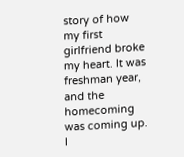story of how my first girlfriend broke my heart. It was freshman year, and the homecoming was coming up. I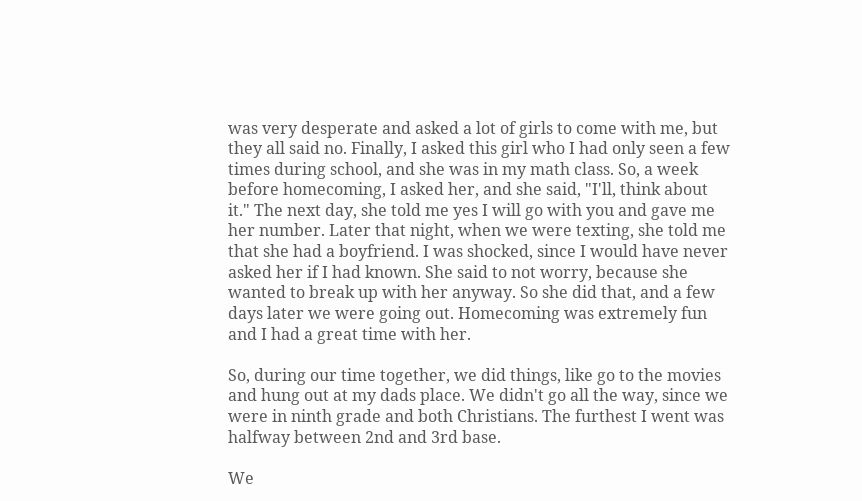was very desperate and asked a lot of girls to come with me, but they all said no. Finally, I asked this girl who I had only seen a few times during school, and she was in my math class. So, a week before homecoming, I asked her, and she said, "I'll, think about it." The next day, she told me yes I will go with you and gave me her number. Later that night, when we were texting, she told me that she had a boyfriend. I was shocked, since I would have never asked her if I had known. She said to not worry, because she wanted to break up with her anyway. So she did that, and a few days later we were going out. Homecoming was extremely fun and I had a great time with her.

So, during our time together, we did things, like go to the movies and hung out at my dads place. We didn't go all the way, since we were in ninth grade and both Christians. The furthest I went was halfway between 2nd and 3rd base.

We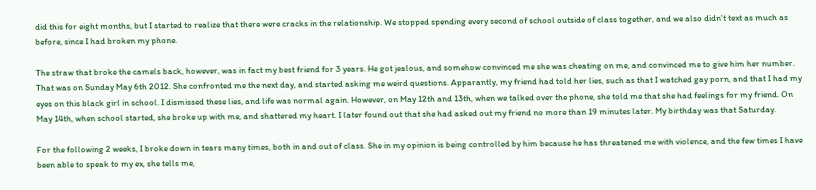did this for eight months, but I started to realize that there were cracks in the relationship. We stopped spending every second of school outside of class together, and we also didn't text as much as before, since I had broken my phone.

The straw that broke the camels back, however, was in fact my best friend for 3 years. He got jealous, and somehow convinced me she was cheating on me, and convinced me to give him her number. That was on Sunday May 6th 2012. She confronted me the next day, and started asking me weird questions. Apparantly, my friend had told her lies, such as that I watched gay porn, and that I had my eyes on this black girl in school. I dismissed these lies, and life was normal again. However, on May 12th and 13th, when we talked over the phone, she told me that she had feelings for my friend. On May 14th, when school started, she broke up with me, and shattered my heart. I later found out that she had asked out my friend no more than 19 minutes later. My birthday was that Saturday.

For the following 2 weeks, I broke down in tears many times, both in and out of class. She in my opinion is being controlled by him because he has threatened me with violence, and the few times I have been able to speak to my ex, she tells me,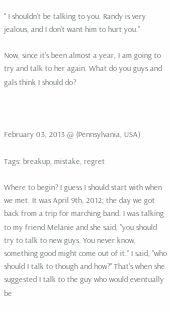" I shouldn't be talking to you. Randy is very jealous, and I don't want him to hurt you."

Now, since it's been almost a year, I am going to try and talk to her again. What do you guys and gals think I should do?



February 03, 2013 @ (Pennsylvania, USA)

Tags: breakup, mistake, regret

Where to begin? I guess I should start with when we met. It was April 9th, 2012; the day we got back from a trip for marching band. I was talking to my friend Melanie and she said, "you should try to talk to new guys. You never know, something good might come out of it." I said, "who should I talk to though and how?" That's when she suggested I talk to the guy who would eventually be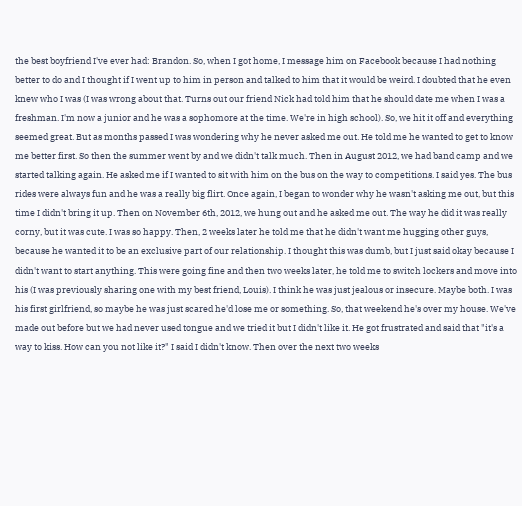the best boyfriend I've ever had: Brandon. So, when I got home, I message him on Facebook because I had nothing better to do and I thought if I went up to him in person and talked to him that it would be weird. I doubted that he even knew who I was (I was wrong about that. Turns out our friend Nick had told him that he should date me when I was a freshman. I'm now a junior and he was a sophomore at the time. We're in high school). So, we hit it off and everything seemed great. But as months passed I was wondering why he never asked me out. He told me he wanted to get to know me better first. So then the summer went by and we didn't talk much. Then in August 2012, we had band camp and we started talking again. He asked me if I wanted to sit with him on the bus on the way to competitions. I said yes. The bus rides were always fun and he was a really big flirt. Once again, I began to wonder why he wasn't asking me out, but this time I didn't bring it up. Then on November 6th, 2012, we hung out and he asked me out. The way he did it was really corny, but it was cute. I was so happy. Then, 2 weeks later he told me that he didn't want me hugging other guys, because he wanted it to be an exclusive part of our relationship. I thought this was dumb, but I just said okay because I didn't want to start anything. This were going fine and then two weeks later, he told me to switch lockers and move into his (I was previously sharing one with my best friend, Louis). I think he was just jealous or insecure. Maybe both. I was his first girlfriend, so maybe he was just scared he'd lose me or something. So, that weekend he's over my house. We've made out before but we had never used tongue and we tried it but I didn't like it. He got frustrated and said that "it's a way to kiss. How can you not like it?" I said I didn't know. Then over the next two weeks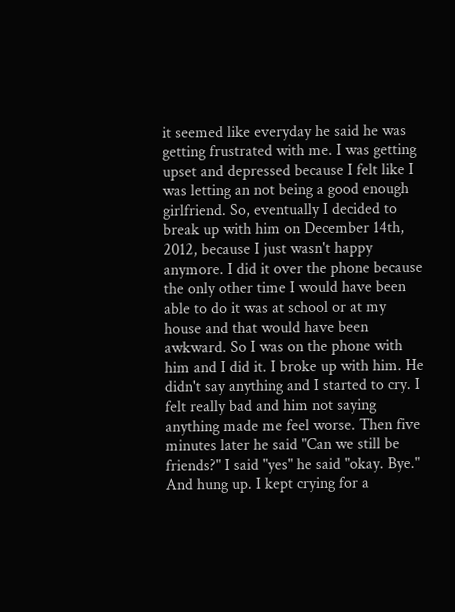it seemed like everyday he said he was getting frustrated with me. I was getting upset and depressed because I felt like I was letting an not being a good enough girlfriend. So, eventually I decided to break up with him on December 14th, 2012, because I just wasn't happy anymore. I did it over the phone because the only other time I would have been able to do it was at school or at my house and that would have been awkward. So I was on the phone with him and I did it. I broke up with him. He didn't say anything and I started to cry. I felt really bad and him not saying anything made me feel worse. Then five minutes later he said "Can we still be friends?" I said "yes" he said "okay. Bye." And hung up. I kept crying for a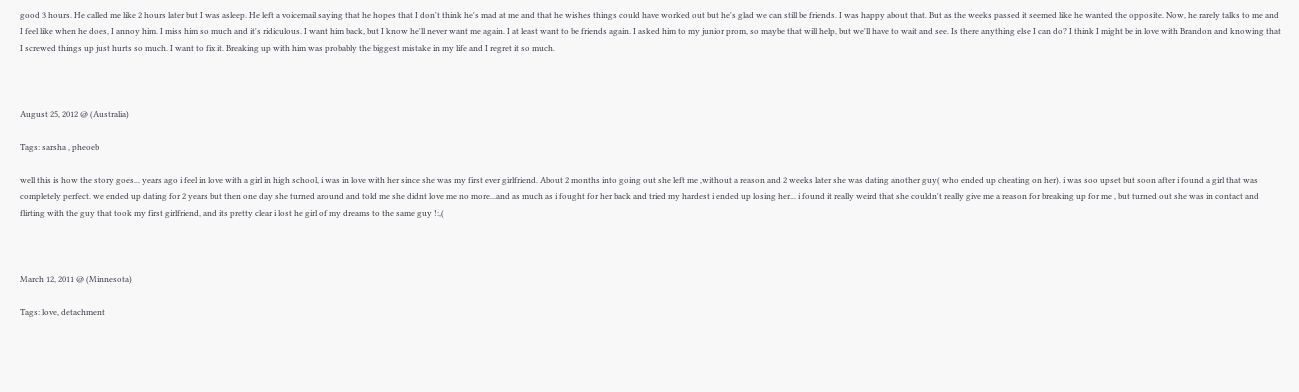good 3 hours. He called me like 2 hours later but I was asleep. He left a voicemail saying that he hopes that I don't think he's mad at me and that he wishes things could have worked out but he's glad we can still be friends. I was happy about that. But as the weeks passed it seemed like he wanted the opposite. Now, he rarely talks to me and I feel like when he does, I annoy him. I miss him so much and it's ridiculous. I want him back, but I know he'll never want me again. I at least want to be friends again. I asked him to my junior prom, so maybe that will help, but we'll have to wait and see. Is there anything else I can do? I think I might be in love with Brandon and knowing that I screwed things up just hurts so much. I want to fix it. Breaking up with him was probably the biggest mistake in my life and I regret it so much.



August 25, 2012 @ (Australia)

Tags: sarsha , pheoeb

well this is how the story goes... years ago i feel in love with a girl in high school, i was in love with her since she was my first ever girlfriend. About 2 months into going out she left me ,without a reason and 2 weeks later she was dating another guy( who ended up cheating on her). i was soo upset but soon after i found a girl that was completely perfect. we ended up dating for 2 years but then one day she turned around and told me she didnt love me no more...and as much as i fought for her back and tried my hardest i ended up losing her... i found it really weird that she couldn't really give me a reason for breaking up for me , but turned out she was in contact and flirting with the guy that took my first girlfriend, and its pretty clear i lost he girl of my dreams to the same guy !:,(



March 12, 2011 @ (Minnesota)

Tags: love, detachment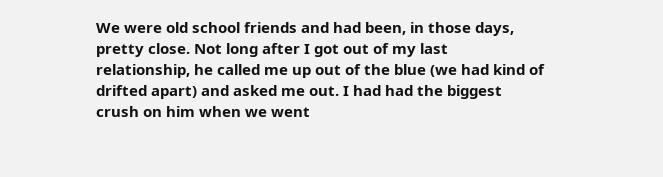We were old school friends and had been, in those days, pretty close. Not long after I got out of my last relationship, he called me up out of the blue (we had kind of drifted apart) and asked me out. I had had the biggest crush on him when we went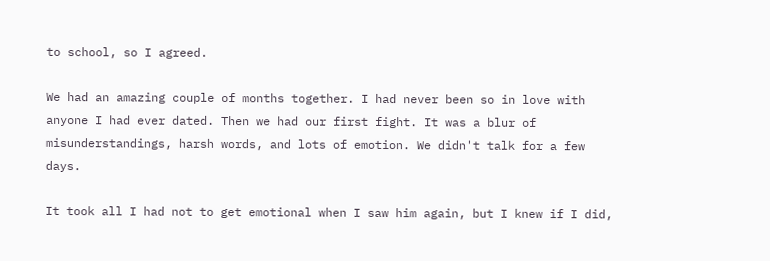to school, so I agreed.

We had an amazing couple of months together. I had never been so in love with anyone I had ever dated. Then we had our first fight. It was a blur of misunderstandings, harsh words, and lots of emotion. We didn't talk for a few days.

It took all I had not to get emotional when I saw him again, but I knew if I did,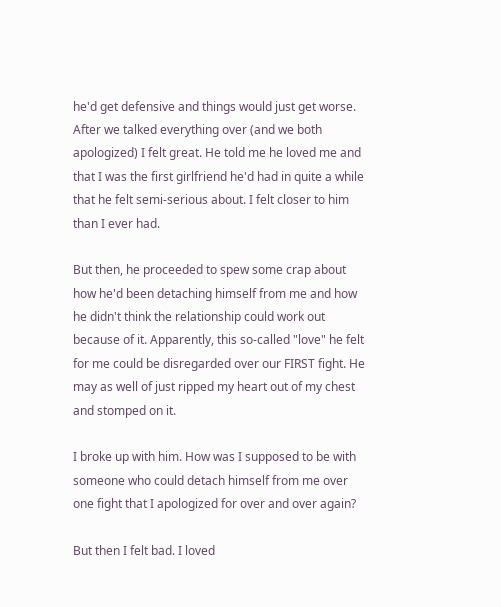he'd get defensive and things would just get worse. After we talked everything over (and we both apologized) I felt great. He told me he loved me and that I was the first girlfriend he'd had in quite a while that he felt semi-serious about. I felt closer to him than I ever had.

But then, he proceeded to spew some crap about how he'd been detaching himself from me and how he didn't think the relationship could work out because of it. Apparently, this so-called "love" he felt for me could be disregarded over our FIRST fight. He may as well of just ripped my heart out of my chest and stomped on it.

I broke up with him. How was I supposed to be with someone who could detach himself from me over one fight that I apologized for over and over again?

But then I felt bad. I loved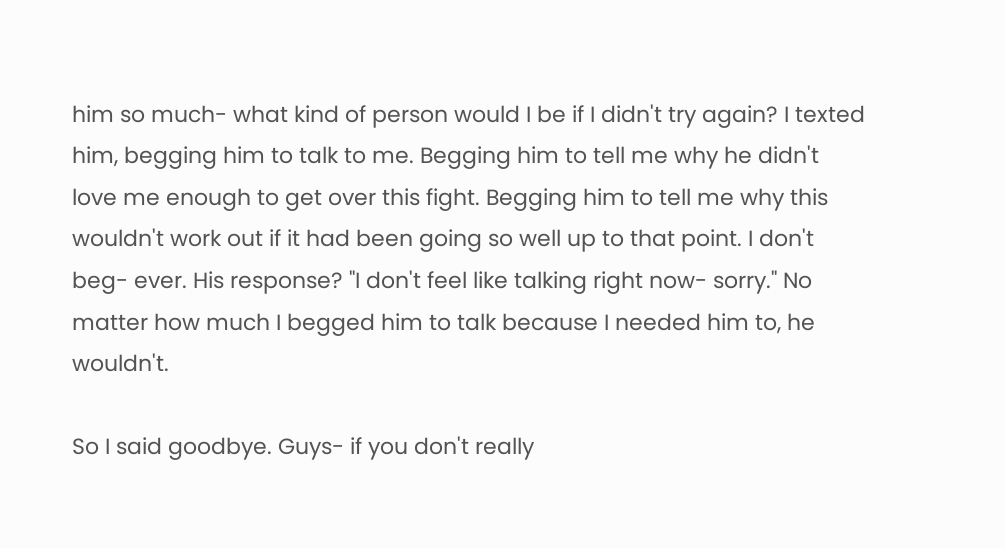him so much- what kind of person would I be if I didn't try again? I texted him, begging him to talk to me. Begging him to tell me why he didn't love me enough to get over this fight. Begging him to tell me why this wouldn't work out if it had been going so well up to that point. I don't beg- ever. His response? "I don't feel like talking right now- sorry." No matter how much I begged him to talk because I needed him to, he wouldn't.

So I said goodbye. Guys- if you don't really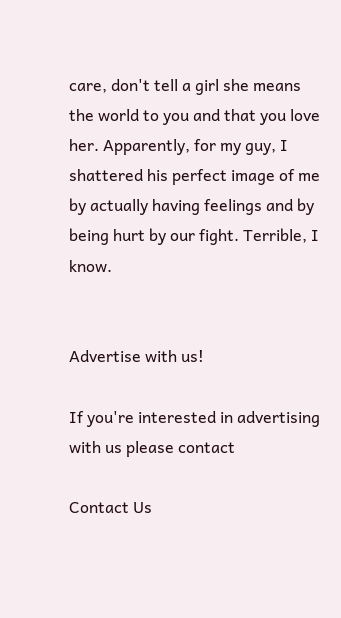care, don't tell a girl she means the world to you and that you love her. Apparently, for my guy, I shattered his perfect image of me by actually having feelings and by being hurt by our fight. Terrible, I know.


Advertise with us!

If you're interested in advertising with us please contact

Contact Us